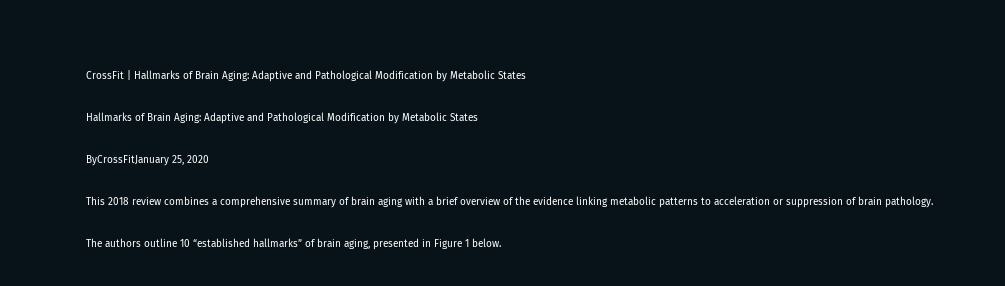CrossFit | Hallmarks of Brain Aging: Adaptive and Pathological Modification by Metabolic States

Hallmarks of Brain Aging: Adaptive and Pathological Modification by Metabolic States

ByCrossFitJanuary 25, 2020

This 2018 review combines a comprehensive summary of brain aging with a brief overview of the evidence linking metabolic patterns to acceleration or suppression of brain pathology.

The authors outline 10 “established hallmarks” of brain aging, presented in Figure 1 below.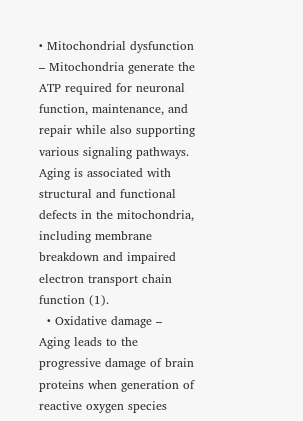• Mitochondrial dysfunction – Mitochondria generate the ATP required for neuronal function, maintenance, and repair while also supporting various signaling pathways. Aging is associated with structural and functional defects in the mitochondria, including membrane breakdown and impaired electron transport chain function (1).
  • Oxidative damage – Aging leads to the progressive damage of brain proteins when generation of reactive oxygen species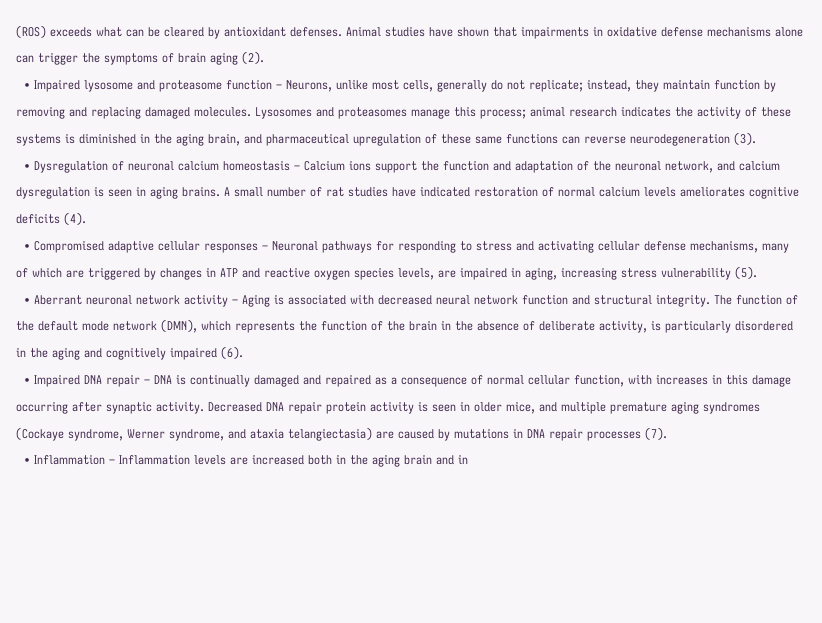(ROS) exceeds what can be cleared by antioxidant defenses. Animal studies have shown that impairments in oxidative defense mechanisms alone can trigger the symptoms of brain aging (2).
  • Impaired lysosome and proteasome function – Neurons, unlike most cells, generally do not replicate; instead, they maintain function by removing and replacing damaged molecules. Lysosomes and proteasomes manage this process; animal research indicates the activity of these systems is diminished in the aging brain, and pharmaceutical upregulation of these same functions can reverse neurodegeneration (3).
  • Dysregulation of neuronal calcium homeostasis – Calcium ions support the function and adaptation of the neuronal network, and calcium dysregulation is seen in aging brains. A small number of rat studies have indicated restoration of normal calcium levels ameliorates cognitive deficits (4).
  • Compromised adaptive cellular responses – Neuronal pathways for responding to stress and activating cellular defense mechanisms, many of which are triggered by changes in ATP and reactive oxygen species levels, are impaired in aging, increasing stress vulnerability (5).
  • Aberrant neuronal network activity – Aging is associated with decreased neural network function and structural integrity. The function of the default mode network (DMN), which represents the function of the brain in the absence of deliberate activity, is particularly disordered in the aging and cognitively impaired (6).
  • Impaired DNA repair – DNA is continually damaged and repaired as a consequence of normal cellular function, with increases in this damage occurring after synaptic activity. Decreased DNA repair protein activity is seen in older mice, and multiple premature aging syndromes (Cockaye syndrome, Werner syndrome, and ataxia telangiectasia) are caused by mutations in DNA repair processes (7).
  • Inflammation – Inflammation levels are increased both in the aging brain and in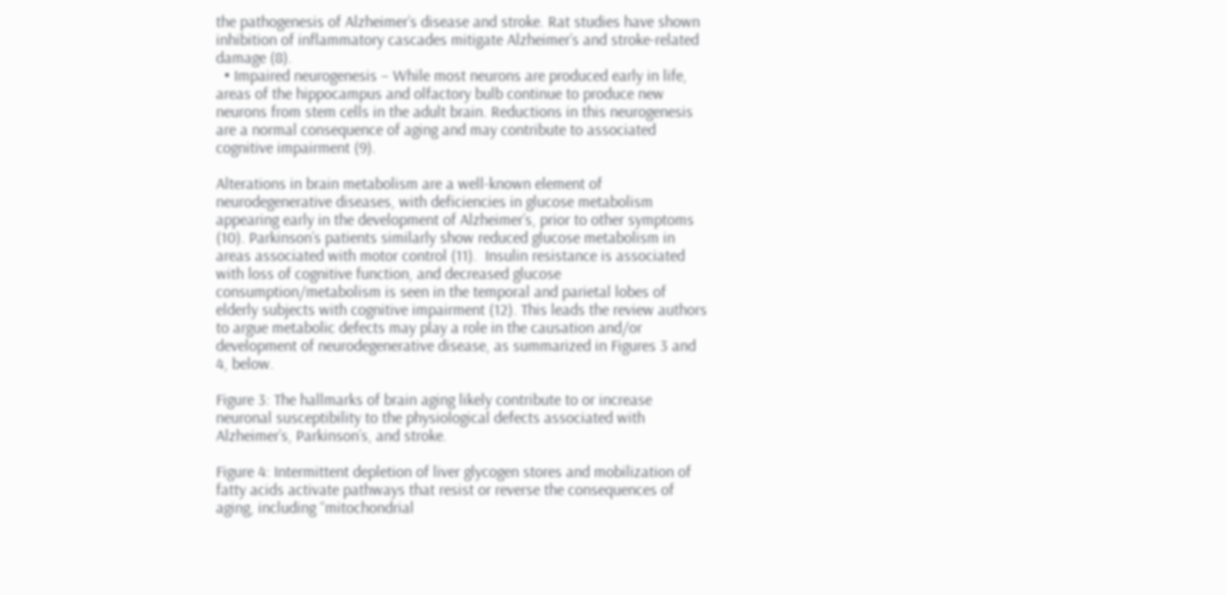the pathogenesis of Alzheimer’s disease and stroke. Rat studies have shown inhibition of inflammatory cascades mitigate Alzheimer’s and stroke-related damage (8).
  • Impaired neurogenesis – While most neurons are produced early in life, areas of the hippocampus and olfactory bulb continue to produce new neurons from stem cells in the adult brain. Reductions in this neurogenesis are a normal consequence of aging and may contribute to associated cognitive impairment (9).

Alterations in brain metabolism are a well-known element of neurodegenerative diseases, with deficiencies in glucose metabolism appearing early in the development of Alzheimer’s, prior to other symptoms (10). Parkinson’s patients similarly show reduced glucose metabolism in areas associated with motor control (11).  Insulin resistance is associated with loss of cognitive function, and decreased glucose consumption/metabolism is seen in the temporal and parietal lobes of elderly subjects with cognitive impairment (12). This leads the review authors to argue metabolic defects may play a role in the causation and/or development of neurodegenerative disease, as summarized in Figures 3 and 4, below.

Figure 3: The hallmarks of brain aging likely contribute to or increase neuronal susceptibility to the physiological defects associated with Alzheimer’s, Parkinson’s, and stroke.

Figure 4: Intermittent depletion of liver glycogen stores and mobilization of fatty acids activate pathways that resist or reverse the consequences of aging, including “mitochondrial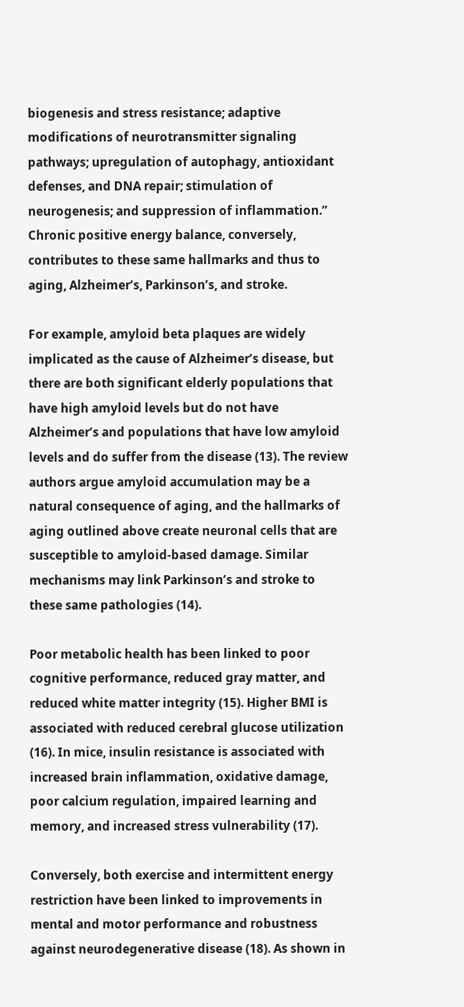biogenesis and stress resistance; adaptive modifications of neurotransmitter signaling pathways; upregulation of autophagy, antioxidant defenses, and DNA repair; stimulation of neurogenesis; and suppression of inflammation.” Chronic positive energy balance, conversely, contributes to these same hallmarks and thus to aging, Alzheimer’s, Parkinson’s, and stroke.

For example, amyloid beta plaques are widely implicated as the cause of Alzheimer’s disease, but there are both significant elderly populations that have high amyloid levels but do not have Alzheimer’s and populations that have low amyloid levels and do suffer from the disease (13). The review authors argue amyloid accumulation may be a natural consequence of aging, and the hallmarks of aging outlined above create neuronal cells that are susceptible to amyloid-based damage. Similar mechanisms may link Parkinson’s and stroke to these same pathologies (14).

Poor metabolic health has been linked to poor cognitive performance, reduced gray matter, and reduced white matter integrity (15). Higher BMI is associated with reduced cerebral glucose utilization (16). In mice, insulin resistance is associated with increased brain inflammation, oxidative damage, poor calcium regulation, impaired learning and memory, and increased stress vulnerability (17).

Conversely, both exercise and intermittent energy restriction have been linked to improvements in mental and motor performance and robustness against neurodegenerative disease (18). As shown in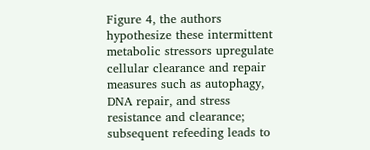Figure 4, the authors hypothesize these intermittent metabolic stressors upregulate cellular clearance and repair measures such as autophagy, DNA repair, and stress resistance and clearance; subsequent refeeding leads to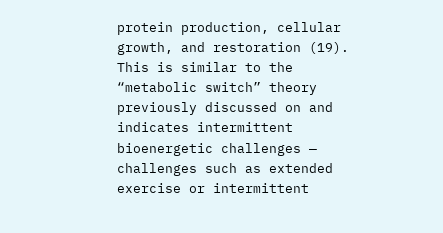protein production, cellular growth, and restoration (19). This is similar to the “metabolic switch” theory previously discussed on and indicates intermittent bioenergetic challenges — challenges such as extended exercise or intermittent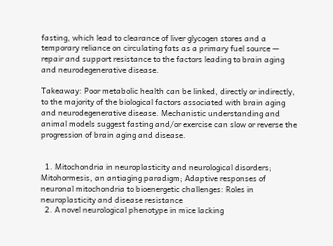fasting, which lead to clearance of liver glycogen stores and a temporary reliance on circulating fats as a primary fuel source — repair and support resistance to the factors leading to brain aging and neurodegenerative disease.

Takeaway: Poor metabolic health can be linked, directly or indirectly, to the majority of the biological factors associated with brain aging and neurodegenerative disease. Mechanistic understanding and animal models suggest fasting and/or exercise can slow or reverse the progression of brain aging and disease.


  1. Mitochondria in neuroplasticity and neurological disorders; Mitohormesis, an antiaging paradigm; Adaptive responses of neuronal mitochondria to bioenergetic challenges: Roles in neuroplasticity and disease resistance
  2. A novel neurological phenotype in mice lacking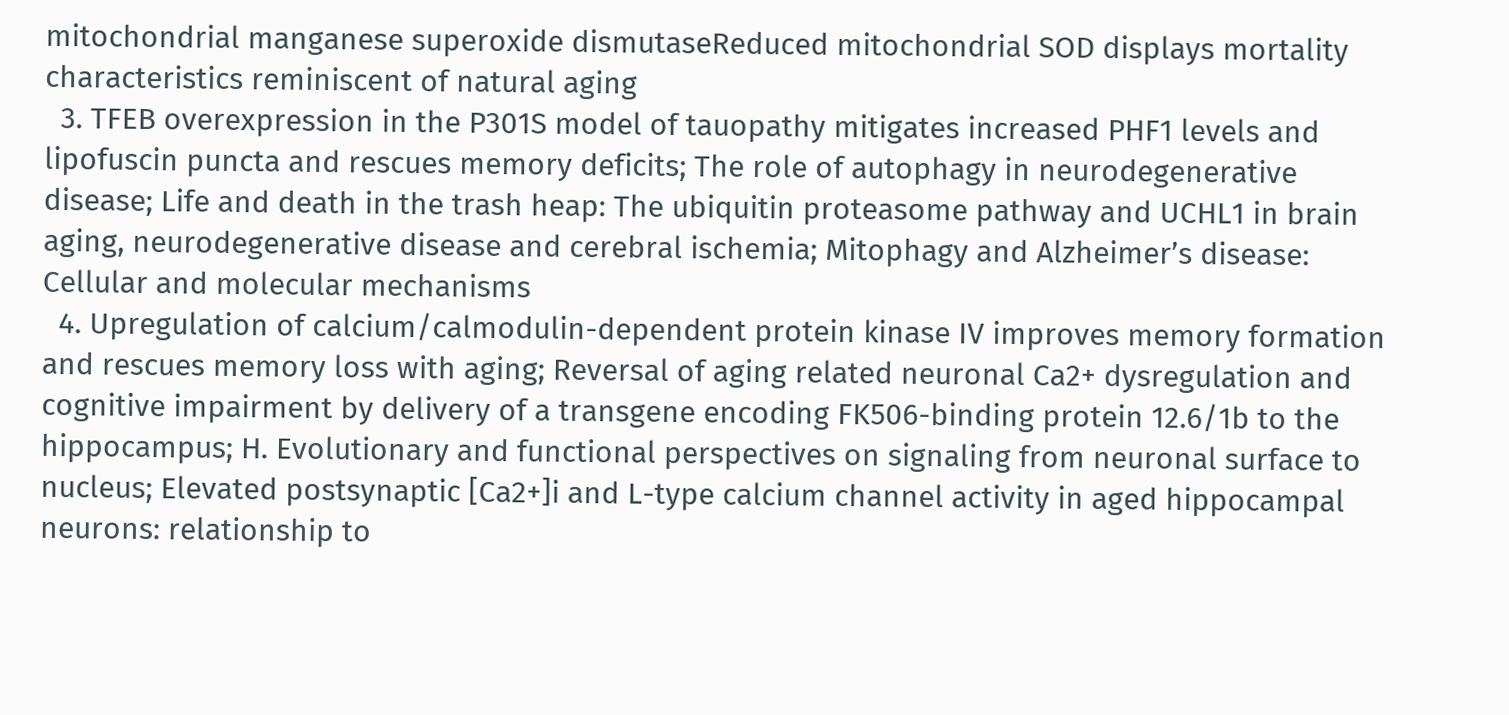mitochondrial manganese superoxide dismutaseReduced mitochondrial SOD displays mortality characteristics reminiscent of natural aging
  3. TFEB overexpression in the P301S model of tauopathy mitigates increased PHF1 levels and lipofuscin puncta and rescues memory deficits; The role of autophagy in neurodegenerative disease; Life and death in the trash heap: The ubiquitin proteasome pathway and UCHL1 in brain aging, neurodegenerative disease and cerebral ischemia; Mitophagy and Alzheimer’s disease: Cellular and molecular mechanisms
  4. Upregulation of calcium/calmodulin-dependent protein kinase IV improves memory formation and rescues memory loss with aging; Reversal of aging related neuronal Ca2+ dysregulation and cognitive impairment by delivery of a transgene encoding FK506-binding protein 12.6/1b to the hippocampus; H. Evolutionary and functional perspectives on signaling from neuronal surface to nucleus; Elevated postsynaptic [Ca2+]i and L-type calcium channel activity in aged hippocampal neurons: relationship to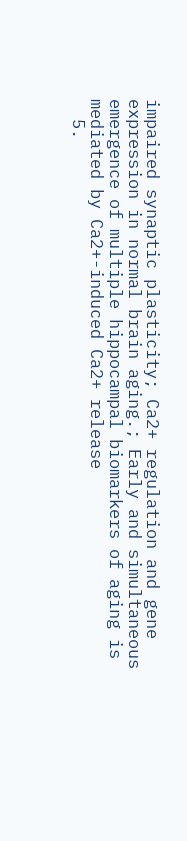impaired synaptic plasticity; Ca2+ regulation and gene expression in normal brain aging.; Early and simultaneous emergence of multiple hippocampal biomarkers of aging is mediated by Ca2+-induced Ca2+ release
  5.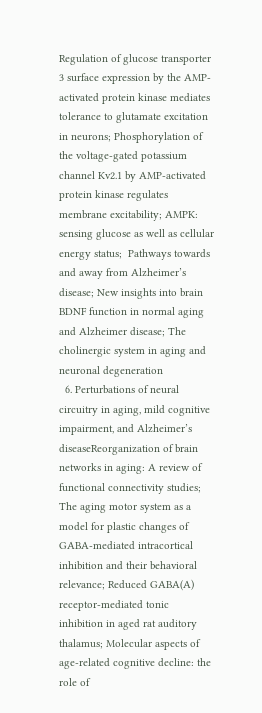Regulation of glucose transporter 3 surface expression by the AMP-activated protein kinase mediates tolerance to glutamate excitation in neurons; Phosphorylation of the voltage-gated potassium channel Kv2.1 by AMP-activated protein kinase regulates membrane excitability; AMPK: sensing glucose as well as cellular energy status;  Pathways towards and away from Alzheimer’s disease; New insights into brain BDNF function in normal aging and Alzheimer disease; The cholinergic system in aging and neuronal degeneration
  6. Perturbations of neural circuitry in aging, mild cognitive impairment, and Alzheimer’s diseaseReorganization of brain networks in aging: A review of functional connectivity studies; The aging motor system as a model for plastic changes of GABA-mediated intracortical inhibition and their behavioral relevance; Reduced GABA(A) receptor-mediated tonic inhibition in aged rat auditory thalamus; Molecular aspects of age-related cognitive decline: the role of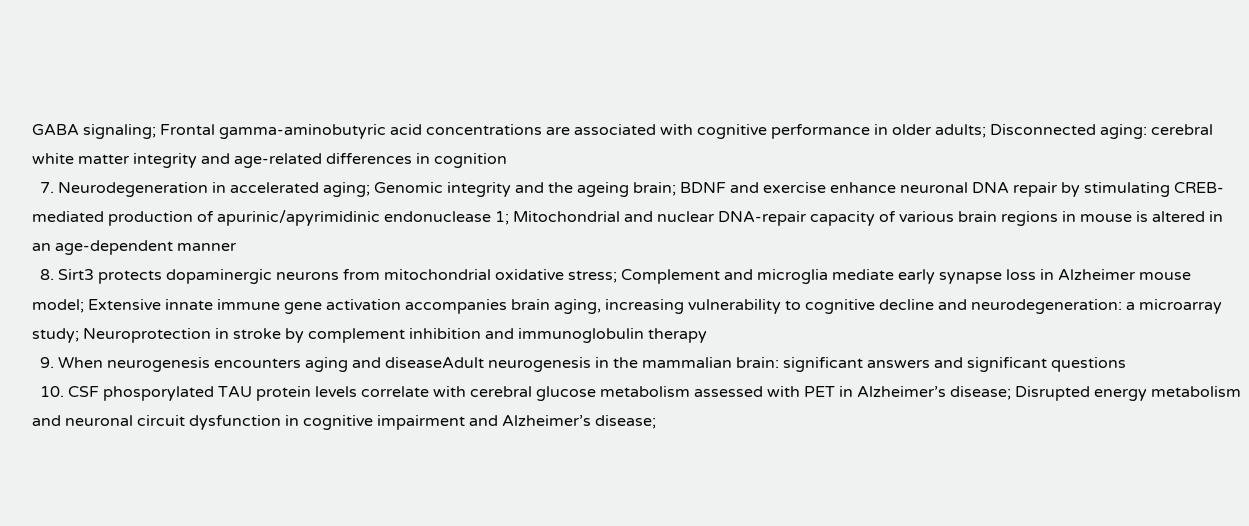GABA signaling; Frontal gamma-aminobutyric acid concentrations are associated with cognitive performance in older adults; Disconnected aging: cerebral white matter integrity and age-related differences in cognition
  7. Neurodegeneration in accelerated aging; Genomic integrity and the ageing brain; BDNF and exercise enhance neuronal DNA repair by stimulating CREB-mediated production of apurinic/apyrimidinic endonuclease 1; Mitochondrial and nuclear DNA-repair capacity of various brain regions in mouse is altered in an age-dependent manner
  8. Sirt3 protects dopaminergic neurons from mitochondrial oxidative stress; Complement and microglia mediate early synapse loss in Alzheimer mouse model; Extensive innate immune gene activation accompanies brain aging, increasing vulnerability to cognitive decline and neurodegeneration: a microarray study; Neuroprotection in stroke by complement inhibition and immunoglobulin therapy
  9. When neurogenesis encounters aging and diseaseAdult neurogenesis in the mammalian brain: significant answers and significant questions
  10. CSF phosporylated TAU protein levels correlate with cerebral glucose metabolism assessed with PET in Alzheimer’s disease; Disrupted energy metabolism and neuronal circuit dysfunction in cognitive impairment and Alzheimer’s disease;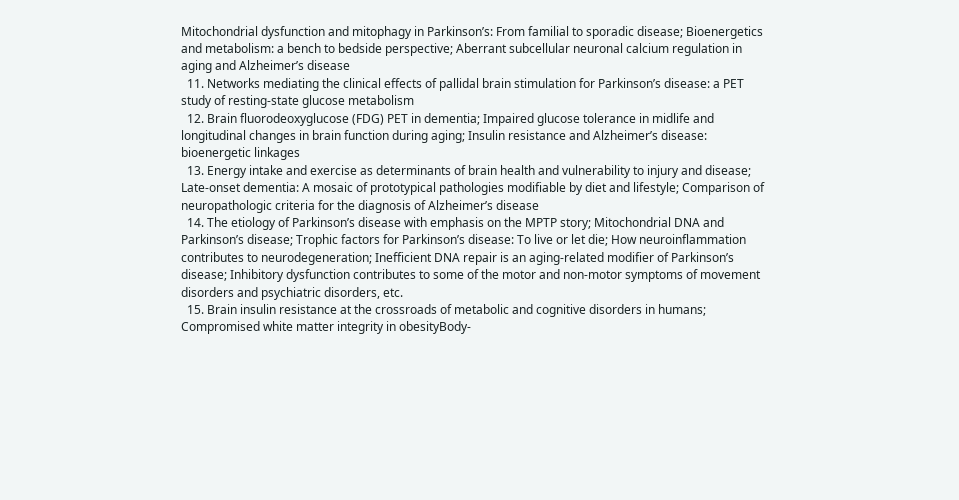Mitochondrial dysfunction and mitophagy in Parkinson’s: From familial to sporadic disease; Bioenergetics and metabolism: a bench to bedside perspective; Aberrant subcellular neuronal calcium regulation in aging and Alzheimer’s disease
  11. Networks mediating the clinical effects of pallidal brain stimulation for Parkinson’s disease: a PET study of resting-state glucose metabolism
  12. Brain fluorodeoxyglucose (FDG) PET in dementia; Impaired glucose tolerance in midlife and longitudinal changes in brain function during aging; Insulin resistance and Alzheimer’s disease: bioenergetic linkages
  13. Energy intake and exercise as determinants of brain health and vulnerability to injury and disease; Late-onset dementia: A mosaic of prototypical pathologies modifiable by diet and lifestyle; Comparison of neuropathologic criteria for the diagnosis of Alzheimer’s disease
  14. The etiology of Parkinson’s disease with emphasis on the MPTP story; Mitochondrial DNA and Parkinson’s disease; Trophic factors for Parkinson’s disease: To live or let die; How neuroinflammation contributes to neurodegeneration; Inefficient DNA repair is an aging-related modifier of Parkinson’s disease; Inhibitory dysfunction contributes to some of the motor and non-motor symptoms of movement disorders and psychiatric disorders, etc.
  15. Brain insulin resistance at the crossroads of metabolic and cognitive disorders in humans; Compromised white matter integrity in obesityBody-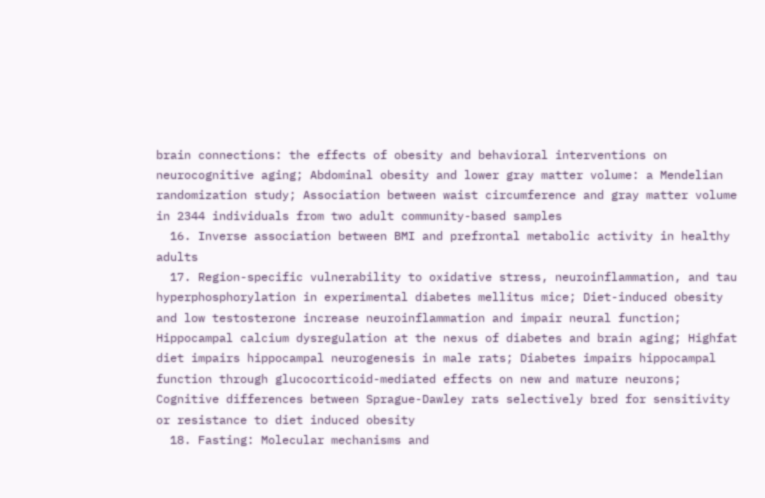brain connections: the effects of obesity and behavioral interventions on neurocognitive aging; Abdominal obesity and lower gray matter volume: a Mendelian randomization study; Association between waist circumference and gray matter volume in 2344 individuals from two adult community-based samples
  16. Inverse association between BMI and prefrontal metabolic activity in healthy adults
  17. Region-specific vulnerability to oxidative stress, neuroinflammation, and tau hyperphosphorylation in experimental diabetes mellitus mice; Diet-induced obesity and low testosterone increase neuroinflammation and impair neural function; Hippocampal calcium dysregulation at the nexus of diabetes and brain aging; Highfat diet impairs hippocampal neurogenesis in male rats; Diabetes impairs hippocampal function through glucocorticoid-mediated effects on new and mature neurons; Cognitive differences between Sprague-Dawley rats selectively bred for sensitivity or resistance to diet induced obesity
  18. Fasting: Molecular mechanisms and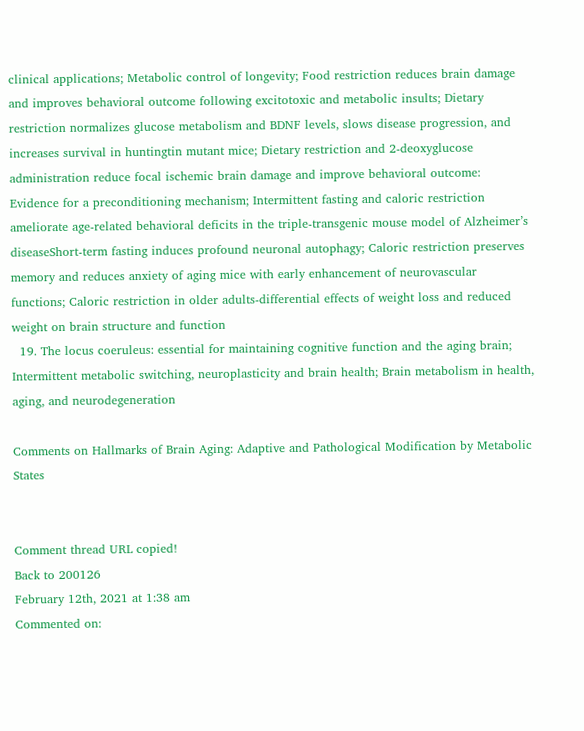clinical applications; Metabolic control of longevity; Food restriction reduces brain damage and improves behavioral outcome following excitotoxic and metabolic insults; Dietary restriction normalizes glucose metabolism and BDNF levels, slows disease progression, and increases survival in huntingtin mutant mice; Dietary restriction and 2-deoxyglucose administration reduce focal ischemic brain damage and improve behavioral outcome: Evidence for a preconditioning mechanism; Intermittent fasting and caloric restriction ameliorate age-related behavioral deficits in the triple-transgenic mouse model of Alzheimer’s diseaseShort-term fasting induces profound neuronal autophagy; Caloric restriction preserves memory and reduces anxiety of aging mice with early enhancement of neurovascular functions; Caloric restriction in older adults-differential effects of weight loss and reduced weight on brain structure and function
  19. The locus coeruleus: essential for maintaining cognitive function and the aging brain; Intermittent metabolic switching, neuroplasticity and brain health; Brain metabolism in health, aging, and neurodegeneration

Comments on Hallmarks of Brain Aging: Adaptive and Pathological Modification by Metabolic States


Comment thread URL copied!
Back to 200126
February 12th, 2021 at 1:38 am
Commented on: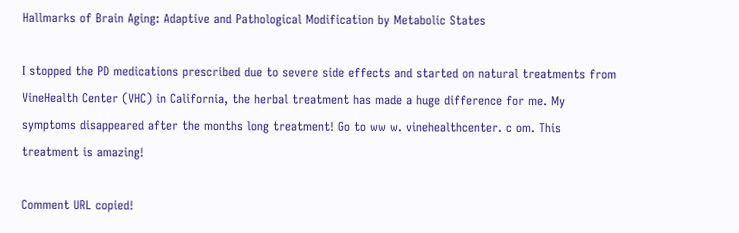Hallmarks of Brain Aging: Adaptive and Pathological Modification by Metabolic States

I stopped the PD medications prescribed due to severe side effects and started on natural treatments from VineHealth Center (VHC) in California, the herbal treatment has made a huge difference for me. My symptoms disappeared after the months long treatment! Go to ww w. vinehealthcenter. c om. This treatment is amazing!

Comment URL copied!